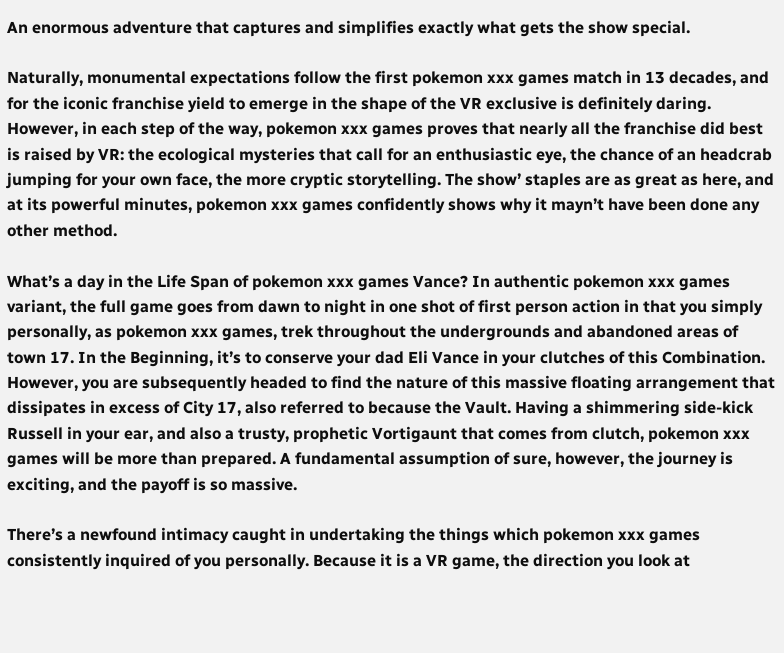An enormous adventure that captures and simplifies exactly what gets the show special.

Naturally, monumental expectations follow the first pokemon xxx games match in 13 decades, and for the iconic franchise yield to emerge in the shape of the VR exclusive is definitely daring. However, in each step of the way, pokemon xxx games proves that nearly all the franchise did best is raised by VR: the ecological mysteries that call for an enthusiastic eye, the chance of an headcrab jumping for your own face, the more cryptic storytelling. The show’ staples are as great as here, and at its powerful minutes, pokemon xxx games confidently shows why it mayn’t have been done any other method.

What’s a day in the Life Span of pokemon xxx games Vance? In authentic pokemon xxx games variant, the full game goes from dawn to night in one shot of first person action in that you simply personally, as pokemon xxx games, trek throughout the undergrounds and abandoned areas of town 17. In the Beginning, it’s to conserve your dad Eli Vance in your clutches of this Combination. However, you are subsequently headed to find the nature of this massive floating arrangement that dissipates in excess of City 17, also referred to because the Vault. Having a shimmering side-kick Russell in your ear, and also a trusty, prophetic Vortigaunt that comes from clutch, pokemon xxx games will be more than prepared. A fundamental assumption of sure, however, the journey is exciting, and the payoff is so massive.

There’s a newfound intimacy caught in undertaking the things which pokemon xxx games consistently inquired of you personally. Because it is a VR game, the direction you look at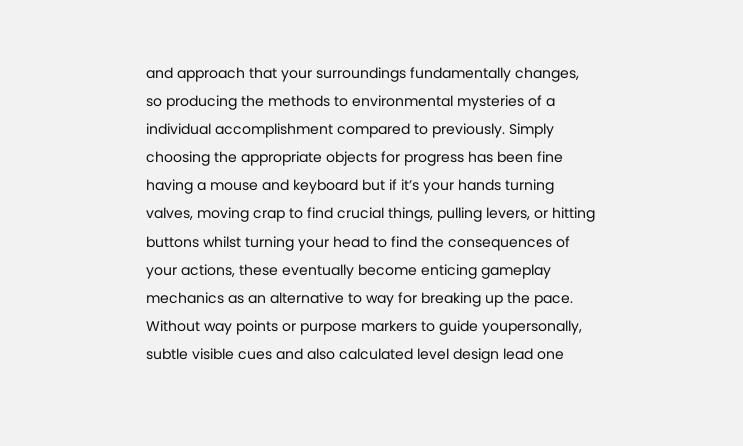and approach that your surroundings fundamentally changes, so producing the methods to environmental mysteries of a individual accomplishment compared to previously. Simply choosing the appropriate objects for progress has been fine having a mouse and keyboard but if it’s your hands turning valves, moving crap to find crucial things, pulling levers, or hitting buttons whilst turning your head to find the consequences of your actions, these eventually become enticing gameplay mechanics as an alternative to way for breaking up the pace. Without way points or purpose markers to guide youpersonally, subtle visible cues and also calculated level design lead one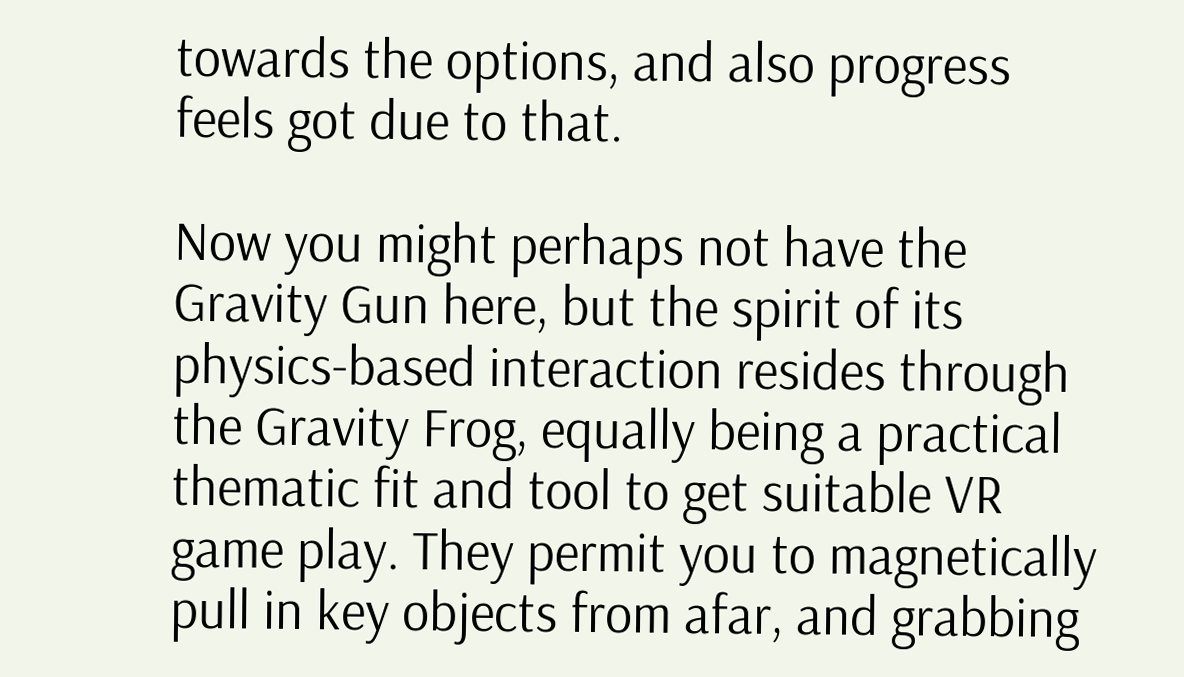towards the options, and also progress feels got due to that.

Now you might perhaps not have the Gravity Gun here, but the spirit of its physics-based interaction resides through the Gravity Frog, equally being a practical thematic fit and tool to get suitable VR game play. They permit you to magnetically pull in key objects from afar, and grabbing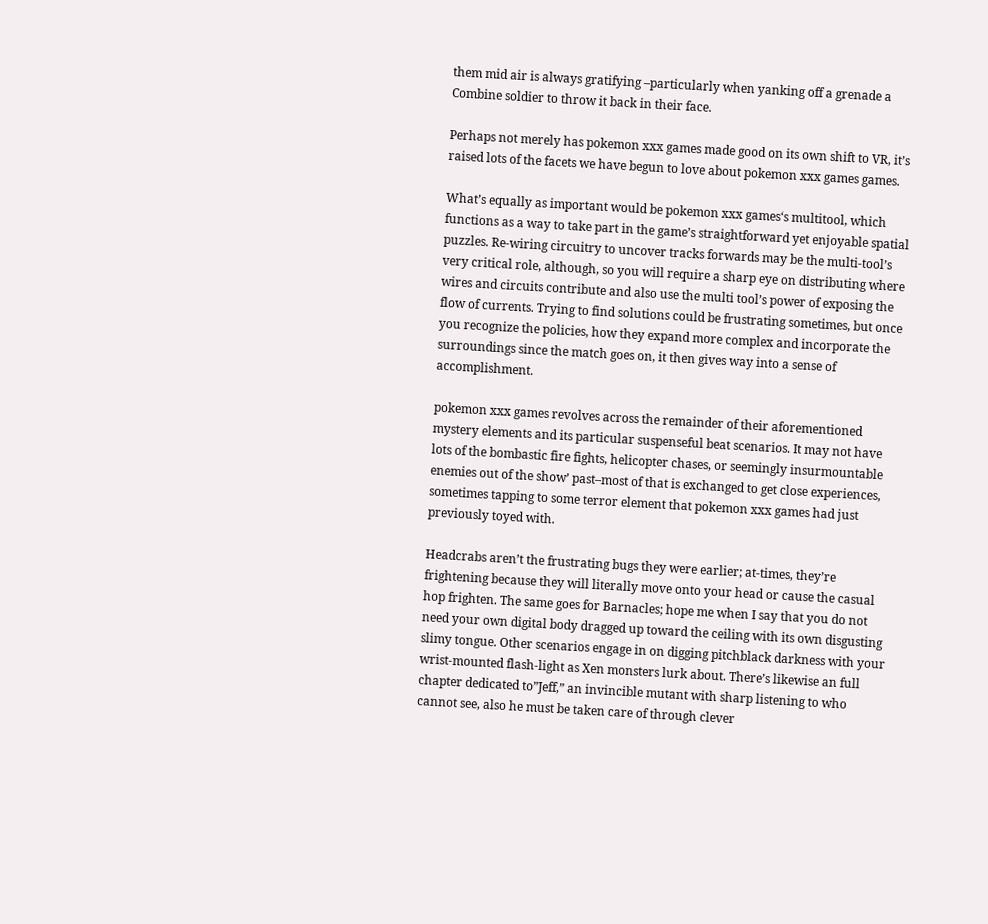them mid air is always gratifying –particularly when yanking off a grenade a Combine soldier to throw it back in their face.

Perhaps not merely has pokemon xxx games made good on its own shift to VR, it’s raised lots of the facets we have begun to love about pokemon xxx games games.

What’s equally as important would be pokemon xxx games‘s multitool, which functions as a way to take part in the game’s straightforward yet enjoyable spatial puzzles. Re-wiring circuitry to uncover tracks forwards may be the multi-tool’s very critical role, although, so you will require a sharp eye on distributing where wires and circuits contribute and also use the multi tool’s power of exposing the flow of currents. Trying to find solutions could be frustrating sometimes, but once you recognize the policies, how they expand more complex and incorporate the surroundings since the match goes on, it then gives way into a sense of accomplishment.

pokemon xxx games revolves across the remainder of their aforementioned mystery elements and its particular suspenseful beat scenarios. It may not have lots of the bombastic fire fights, helicopter chases, or seemingly insurmountable enemies out of the show’ past–most of that is exchanged to get close experiences, sometimes tapping to some terror element that pokemon xxx games had just previously toyed with.

Headcrabs aren’t the frustrating bugs they were earlier; at-times, they’re frightening because they will literally move onto your head or cause the casual hop frighten. The same goes for Barnacles; hope me when I say that you do not need your own digital body dragged up toward the ceiling with its own disgusting slimy tongue. Other scenarios engage in on digging pitchblack darkness with your wrist-mounted flash-light as Xen monsters lurk about. There’s likewise an full chapter dedicated to”Jeff,” an invincible mutant with sharp listening to who cannot see, also he must be taken care of through clever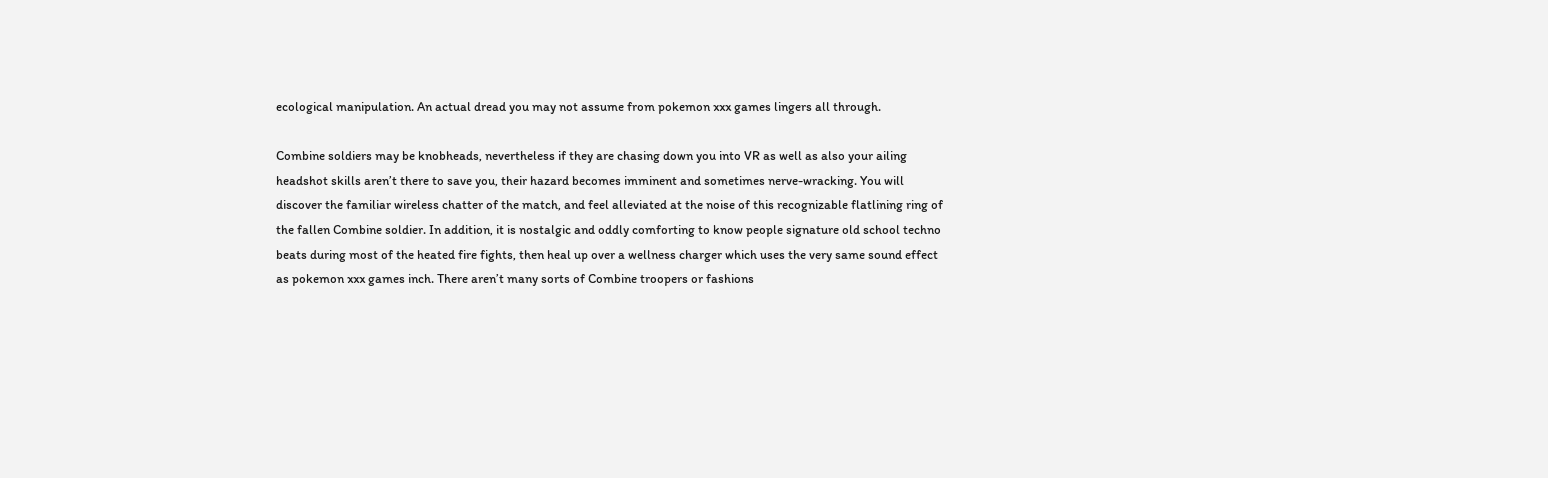ecological manipulation. An actual dread you may not assume from pokemon xxx games lingers all through.

Combine soldiers may be knobheads, nevertheless if they are chasing down you into VR as well as also your ailing headshot skills aren’t there to save you, their hazard becomes imminent and sometimes nerve-wracking. You will discover the familiar wireless chatter of the match, and feel alleviated at the noise of this recognizable flatlining ring of the fallen Combine soldier. In addition, it is nostalgic and oddly comforting to know people signature old school techno beats during most of the heated fire fights, then heal up over a wellness charger which uses the very same sound effect as pokemon xxx games inch. There aren’t many sorts of Combine troopers or fashions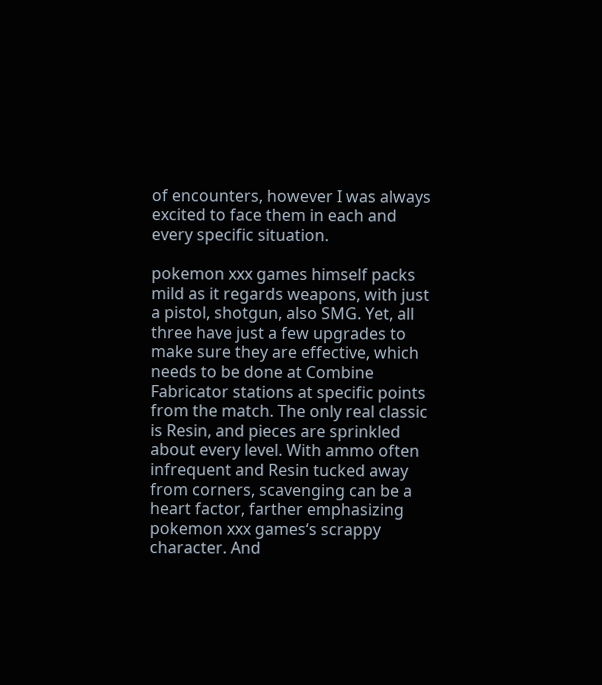of encounters, however I was always excited to face them in each and every specific situation.

pokemon xxx games himself packs mild as it regards weapons, with just a pistol, shotgun, also SMG. Yet, all three have just a few upgrades to make sure they are effective, which needs to be done at Combine Fabricator stations at specific points from the match. The only real classic is Resin, and pieces are sprinkled about every level. With ammo often infrequent and Resin tucked away from corners, scavenging can be a heart factor, farther emphasizing pokemon xxx games‘s scrappy character. And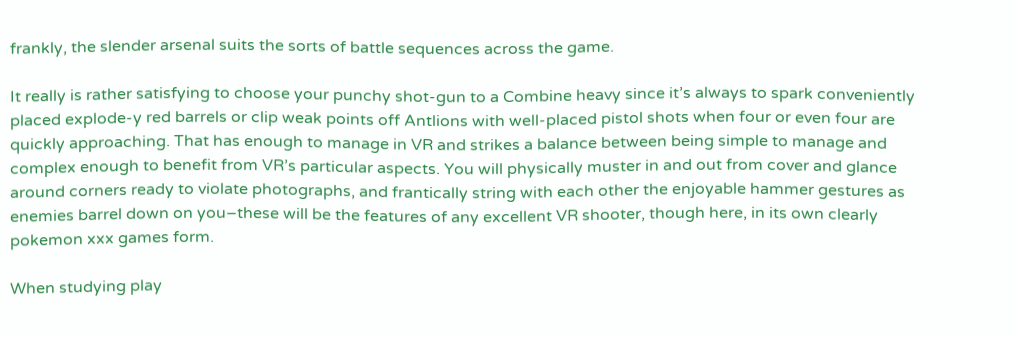frankly, the slender arsenal suits the sorts of battle sequences across the game.

It really is rather satisfying to choose your punchy shot-gun to a Combine heavy since it’s always to spark conveniently placed explode-y red barrels or clip weak points off Antlions with well-placed pistol shots when four or even four are quickly approaching. That has enough to manage in VR and strikes a balance between being simple to manage and complex enough to benefit from VR’s particular aspects. You will physically muster in and out from cover and glance around corners ready to violate photographs, and frantically string with each other the enjoyable hammer gestures as enemies barrel down on you–these will be the features of any excellent VR shooter, though here, in its own clearly pokemon xxx games form.

When studying play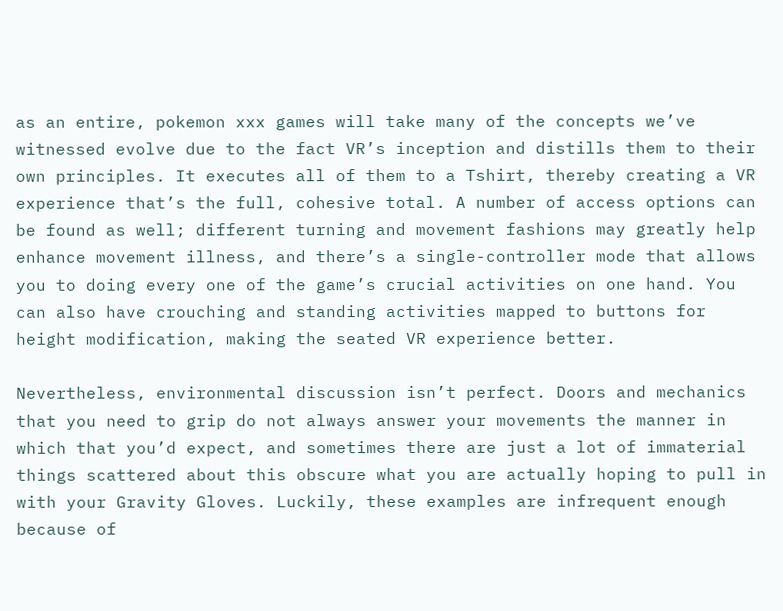as an entire, pokemon xxx games will take many of the concepts we’ve witnessed evolve due to the fact VR’s inception and distills them to their own principles. It executes all of them to a Tshirt, thereby creating a VR experience that’s the full, cohesive total. A number of access options can be found as well; different turning and movement fashions may greatly help enhance movement illness, and there’s a single-controller mode that allows you to doing every one of the game’s crucial activities on one hand. You can also have crouching and standing activities mapped to buttons for height modification, making the seated VR experience better.

Nevertheless, environmental discussion isn’t perfect. Doors and mechanics that you need to grip do not always answer your movements the manner in which that you’d expect, and sometimes there are just a lot of immaterial things scattered about this obscure what you are actually hoping to pull in with your Gravity Gloves. Luckily, these examples are infrequent enough because of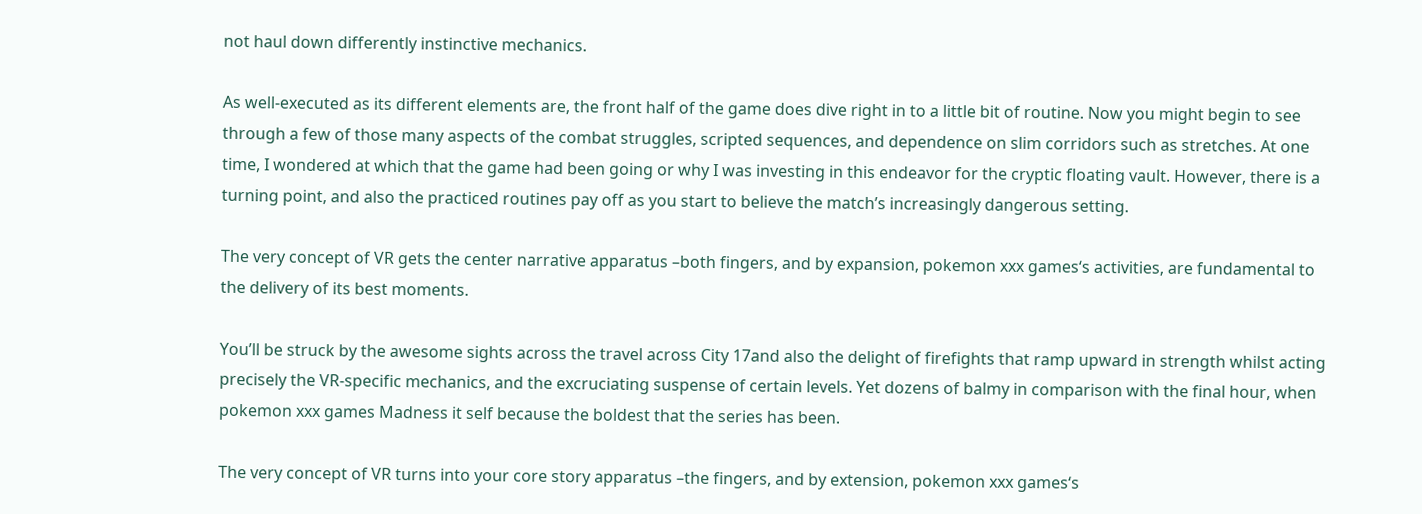not haul down differently instinctive mechanics.

As well-executed as its different elements are, the front half of the game does dive right in to a little bit of routine. Now you might begin to see through a few of those many aspects of the combat struggles, scripted sequences, and dependence on slim corridors such as stretches. At one time, I wondered at which that the game had been going or why I was investing in this endeavor for the cryptic floating vault. However, there is a turning point, and also the practiced routines pay off as you start to believe the match’s increasingly dangerous setting.

The very concept of VR gets the center narrative apparatus –both fingers, and by expansion, pokemon xxx games‘s activities, are fundamental to the delivery of its best moments.

You’ll be struck by the awesome sights across the travel across City 17and also the delight of firefights that ramp upward in strength whilst acting precisely the VR-specific mechanics, and the excruciating suspense of certain levels. Yet dozens of balmy in comparison with the final hour, when pokemon xxx games Madness it self because the boldest that the series has been.

The very concept of VR turns into your core story apparatus –the fingers, and by extension, pokemon xxx games‘s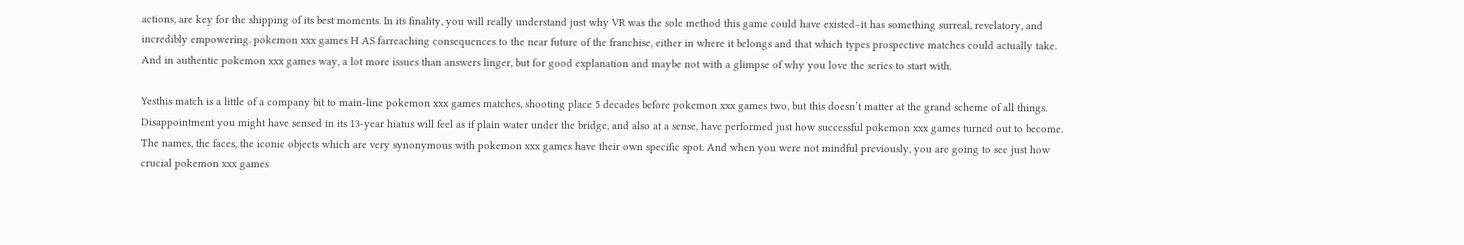actions, are key for the shipping of its best moments. In its finality, you will really understand just why VR was the sole method this game could have existed–it has something surreal, revelatory, and incredibly empowering. pokemon xxx games H AS farreaching consequences to the near future of the franchise, either in where it belongs and that which types prospective matches could actually take. And in authentic pokemon xxx games way, a lot more issues than answers linger, but for good explanation and maybe not with a glimpse of why you love the series to start with.

Yesthis match is a little of a company bit to main-line pokemon xxx games matches, shooting place 5 decades before pokemon xxx games two, but this doesn’t matter at the grand scheme of all things. Disappointment you might have sensed in its 13-year hiatus will feel as if plain water under the bridge, and also at a sense, have performed just how successful pokemon xxx games turned out to become. The names, the faces, the iconic objects which are very synonymous with pokemon xxx games have their own specific spot. And when you were not mindful previously, you are going to see just how crucial pokemon xxx games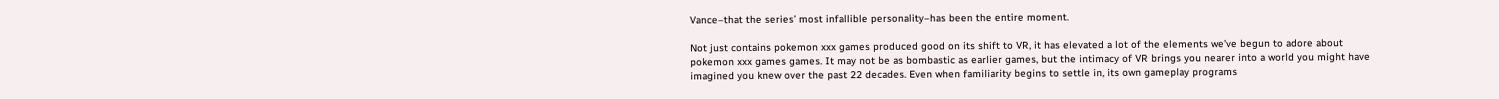Vance–that the series’ most infallible personality–has been the entire moment.

Not just contains pokemon xxx games produced good on its shift to VR, it has elevated a lot of the elements we’ve begun to adore about pokemon xxx games games. It may not be as bombastic as earlier games, but the intimacy of VR brings you nearer into a world you might have imagined you knew over the past 22 decades. Even when familiarity begins to settle in, its own gameplay programs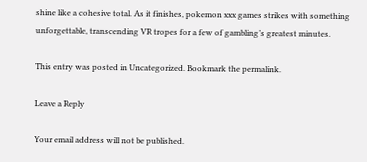shine like a cohesive total. As it finishes, pokemon xxx games strikes with something unforgettable, transcending VR tropes for a few of gambling’s greatest minutes.

This entry was posted in Uncategorized. Bookmark the permalink.

Leave a Reply

Your email address will not be published.